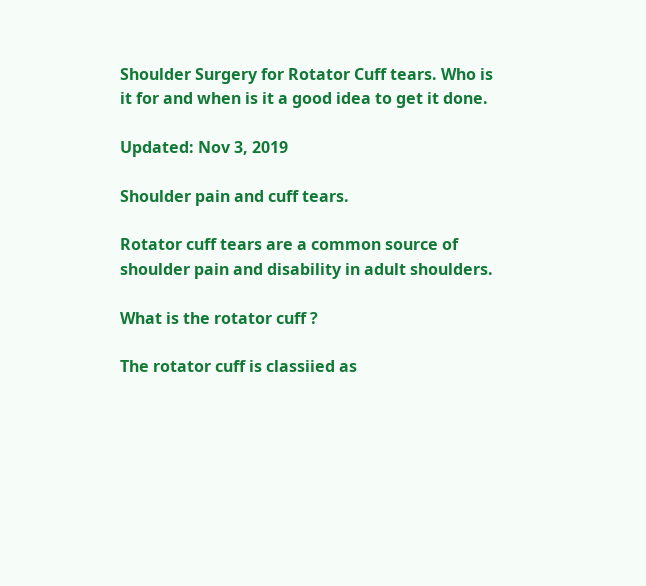Shoulder Surgery for Rotator Cuff tears. Who is it for and when is it a good idea to get it done.

Updated: Nov 3, 2019

Shoulder pain and cuff tears.

Rotator cuff tears are a common source of shoulder pain and disability in adult shoulders.

What is the rotator cuff ?

The rotator cuff is classiied as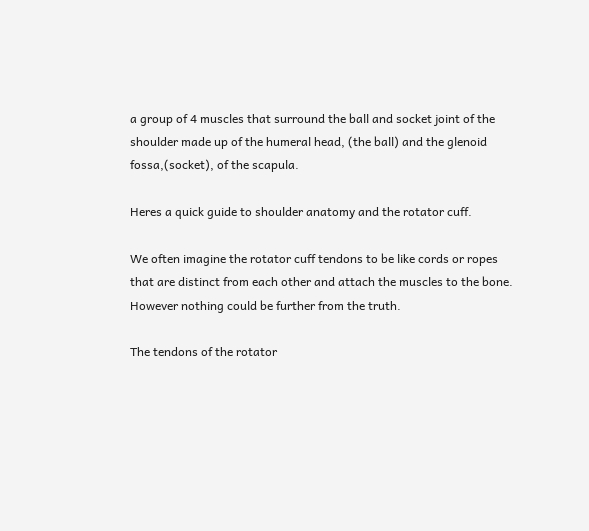a group of 4 muscles that surround the ball and socket joint of the shoulder made up of the humeral head, (the ball) and the glenoid fossa,(socket), of the scapula.

Heres a quick guide to shoulder anatomy and the rotator cuff.

We often imagine the rotator cuff tendons to be like cords or ropes that are distinct from each other and attach the muscles to the bone. However nothing could be further from the truth.

The tendons of the rotator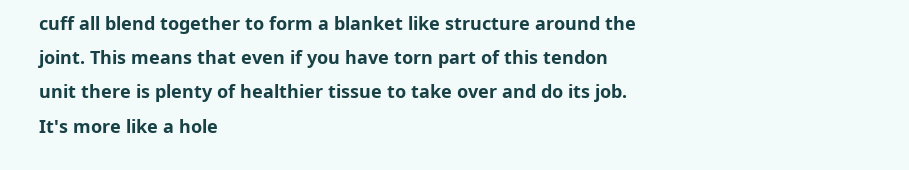cuff all blend together to form a blanket like structure around the joint. This means that even if you have torn part of this tendon unit there is plenty of healthier tissue to take over and do its job. It's more like a hole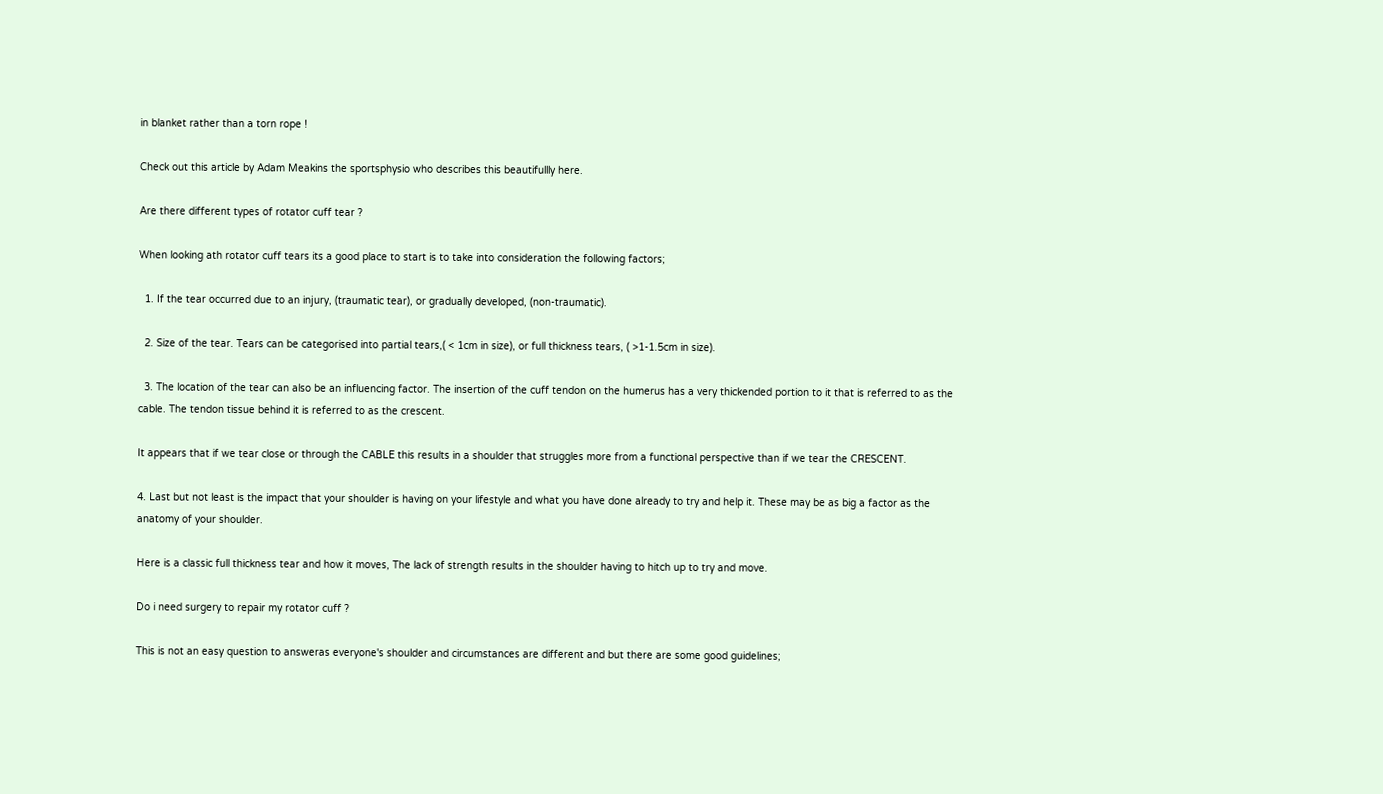in blanket rather than a torn rope !

Check out this article by Adam Meakins the sportsphysio who describes this beautifullly here.

Are there different types of rotator cuff tear ?

When looking ath rotator cuff tears its a good place to start is to take into consideration the following factors;

  1. If the tear occurred due to an injury, (traumatic tear), or gradually developed, (non-traumatic).

  2. Size of the tear. Tears can be categorised into partial tears,( < 1cm in size), or full thickness tears, ( >1-1.5cm in size).

  3. The location of the tear can also be an influencing factor. The insertion of the cuff tendon on the humerus has a very thickended portion to it that is referred to as the cable. The tendon tissue behind it is referred to as the crescent.

It appears that if we tear close or through the CABLE this results in a shoulder that struggles more from a functional perspective than if we tear the CRESCENT.

4. Last but not least is the impact that your shoulder is having on your lifestyle and what you have done already to try and help it. These may be as big a factor as the anatomy of your shoulder.

Here is a classic full thickness tear and how it moves, The lack of strength results in the shoulder having to hitch up to try and move.

Do i need surgery to repair my rotator cuff ?

This is not an easy question to answeras everyone's shoulder and circumstances are different and but there are some good guidelines;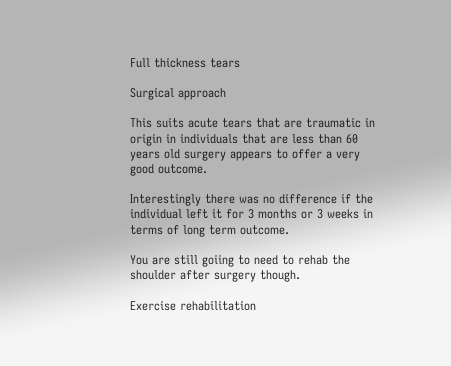Full thickness tears

Surgical approach

This suits acute tears that are traumatic in origin in individuals that are less than 60 years old surgery appears to offer a very good outcome.

Interestingly there was no difference if the individual left it for 3 months or 3 weeks in terms of long term outcome.

You are still goiing to need to rehab the shoulder after surgery though.

Exercise rehabilitation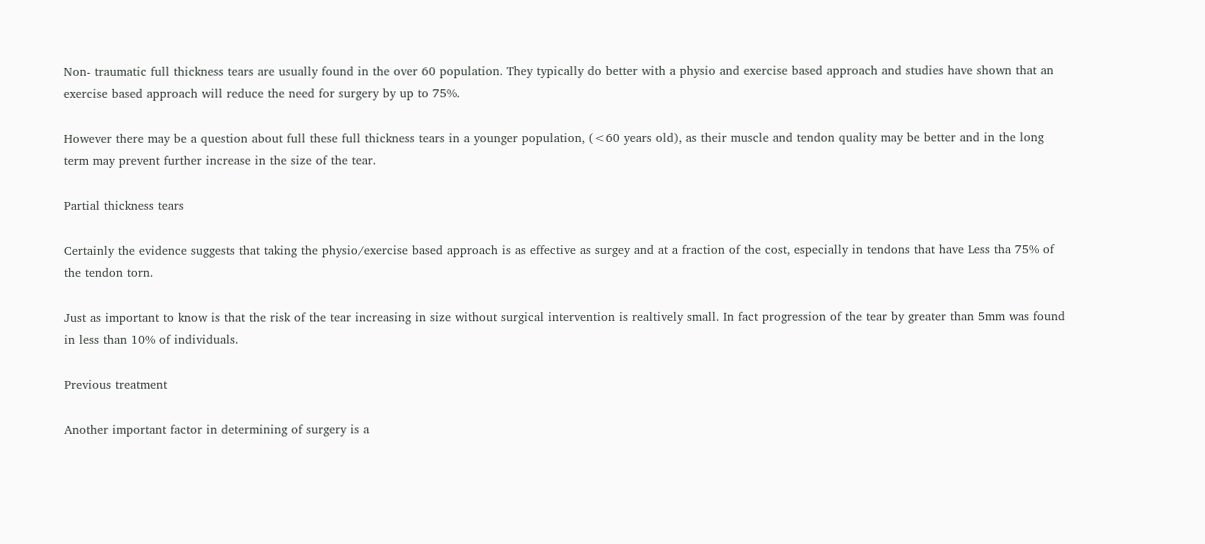Non- traumatic full thickness tears are usually found in the over 60 population. They typically do better with a physio and exercise based approach and studies have shown that an exercise based approach will reduce the need for surgery by up to 75%.

However there may be a question about full these full thickness tears in a younger population, (<60 years old), as their muscle and tendon quality may be better and in the long term may prevent further increase in the size of the tear.

Partial thickness tears

Certainly the evidence suggests that taking the physio/exercise based approach is as effective as surgey and at a fraction of the cost, especially in tendons that have Less tha 75% of the tendon torn.

Just as important to know is that the risk of the tear increasing in size without surgical intervention is realtively small. In fact progression of the tear by greater than 5mm was found in less than 10% of individuals.

Previous treatment

Another important factor in determining of surgery is a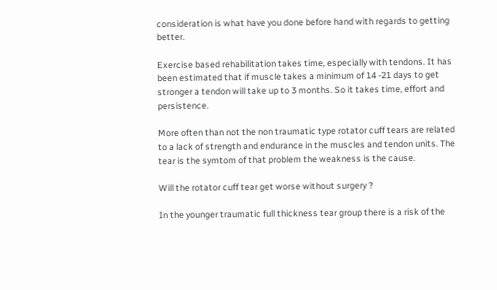consideration is what have you done before hand with regards to getting better.

Exercise based rehabilitation takes time, especially with tendons. It has been estimated that if muscle takes a minimum of 14 -21 days to get stronger a tendon will take up to 3 months. So it takes time, effort and persistence.

More often than not the non traumatic type rotator cuff tears are related to a lack of strength and endurance in the muscles and tendon units. The tear is the symtom of that problem the weakness is the cause.

Will the rotator cuff tear get worse without surgery ?

In the younger traumatic full thickness tear group there is a risk of the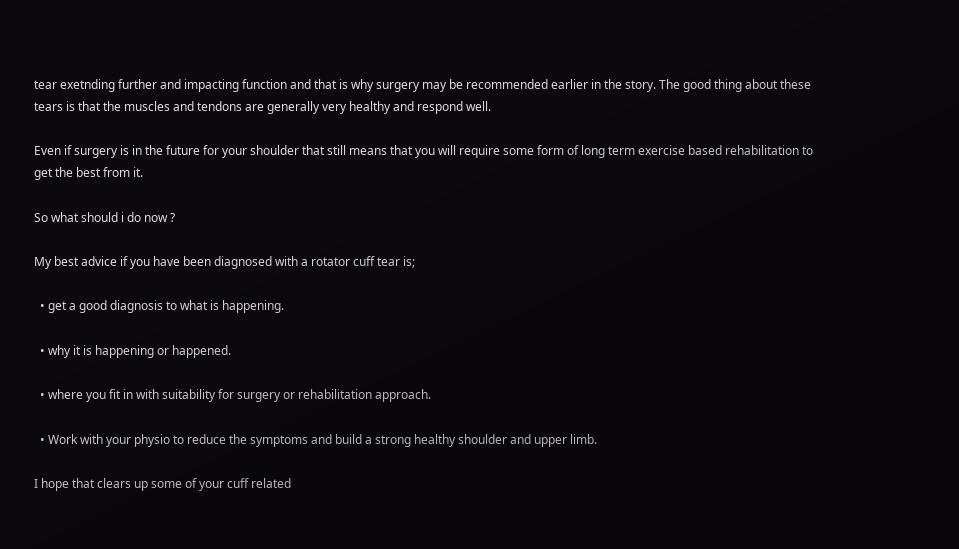tear exetnding further and impacting function and that is why surgery may be recommended earlier in the story. The good thing about these tears is that the muscles and tendons are generally very healthy and respond well.

Even if surgery is in the future for your shoulder that still means that you will require some form of long term exercise based rehabilitation to get the best from it.

So what should i do now ?

My best advice if you have been diagnosed with a rotator cuff tear is;

  • get a good diagnosis to what is happening.

  • why it is happening or happened.

  • where you fit in with suitability for surgery or rehabilitation approach.

  • Work with your physio to reduce the symptoms and build a strong healthy shoulder and upper limb.

I hope that clears up some of your cuff related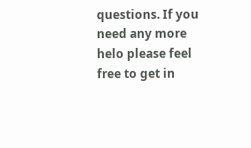questions. If you need any more helo please feel free to get in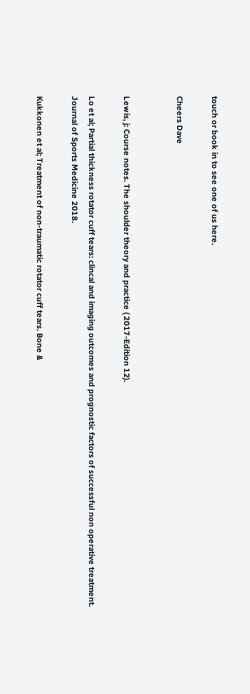touch or book in to see one of us here.

Cheers Dave


Lewis, j: Course notes. The shoulder theory and practice ( 2017-Edition 12).

Lo et al; Partial thickness rotator cuff tears: clincal and imaging outcomes and prognostic factors of successful non operative treatment. Journal of Sports Medicine 2018.

Kukkonen et al; Treatment of non-traumatic rotator cuff tears. Bone &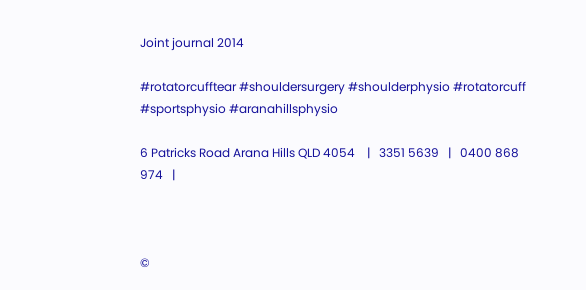Joint journal 2014

#rotatorcufftear #shouldersurgery #shoulderphysio #rotatorcuff #sportsphysio #aranahillsphysio

6 Patricks Road Arana Hills QLD 4054    |   3351 5639   |   0400 868 974   |



©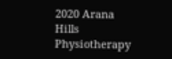2020 Arana Hills Physiotherapy